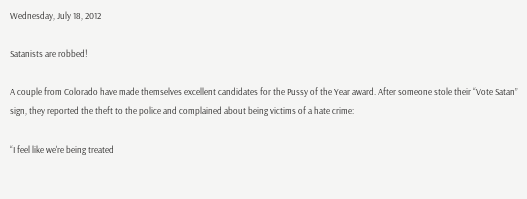Wednesday, July 18, 2012

Satanists are robbed!

A couple from Colorado have made themselves excellent candidates for the Pussy of the Year award. After someone stole their “Vote Satan” sign, they reported the theft to the police and complained about being victims of a hate crime:

“I feel like we're being treated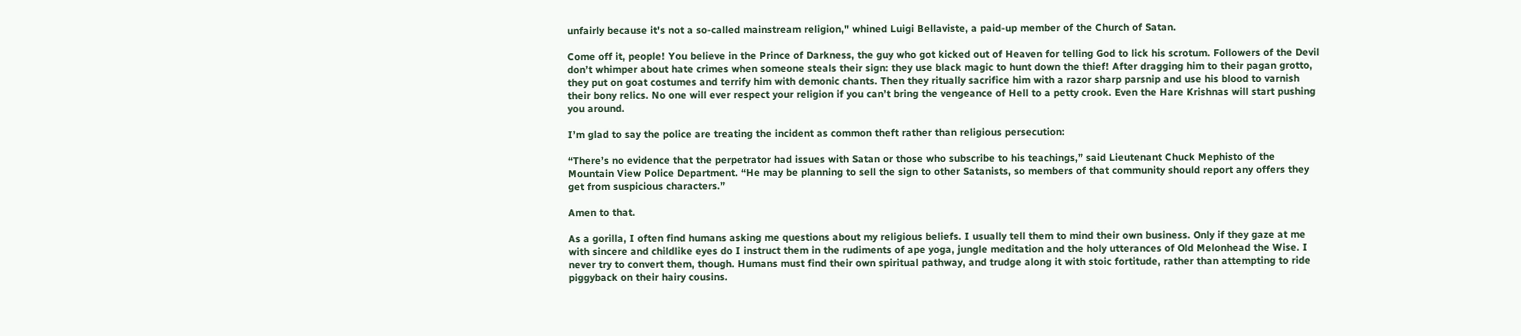unfairly because it's not a so-called mainstream religion," whined Luigi Bellaviste, a paid-up member of the Church of Satan.

Come off it, people! You believe in the Prince of Darkness, the guy who got kicked out of Heaven for telling God to lick his scrotum. Followers of the Devil don’t whimper about hate crimes when someone steals their sign: they use black magic to hunt down the thief! After dragging him to their pagan grotto, they put on goat costumes and terrify him with demonic chants. Then they ritually sacrifice him with a razor sharp parsnip and use his blood to varnish their bony relics. No one will ever respect your religion if you can’t bring the vengeance of Hell to a petty crook. Even the Hare Krishnas will start pushing you around.

I’m glad to say the police are treating the incident as common theft rather than religious persecution:

“There’s no evidence that the perpetrator had issues with Satan or those who subscribe to his teachings,” said Lieutenant Chuck Mephisto of the Mountain View Police Department. “He may be planning to sell the sign to other Satanists, so members of that community should report any offers they get from suspicious characters.”

Amen to that.

As a gorilla, I often find humans asking me questions about my religious beliefs. I usually tell them to mind their own business. Only if they gaze at me with sincere and childlike eyes do I instruct them in the rudiments of ape yoga, jungle meditation and the holy utterances of Old Melonhead the Wise. I never try to convert them, though. Humans must find their own spiritual pathway, and trudge along it with stoic fortitude, rather than attempting to ride piggyback on their hairy cousins.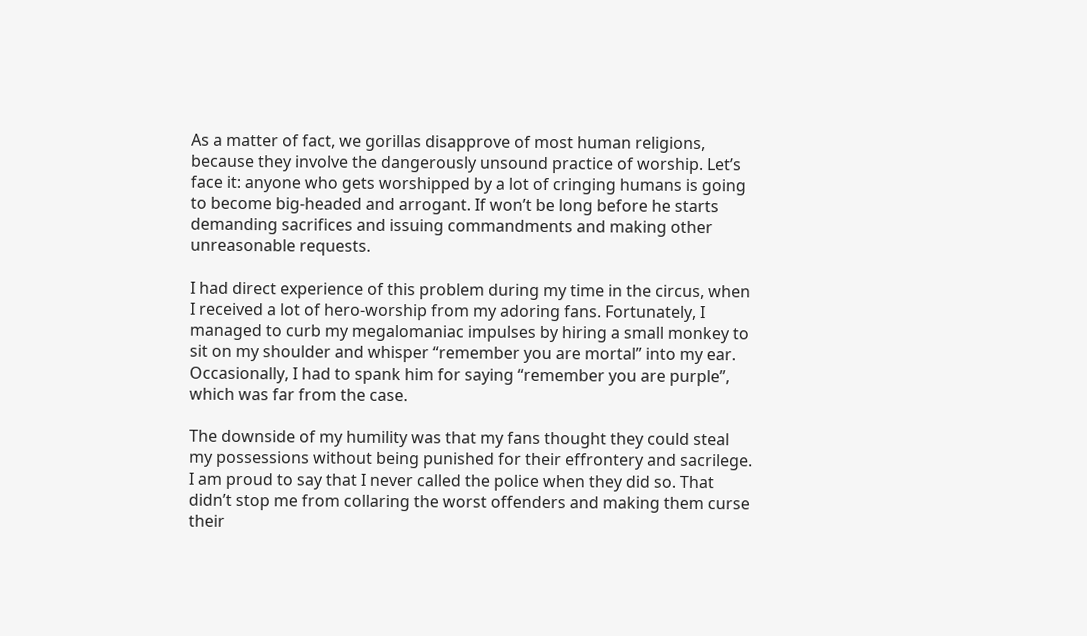As a matter of fact, we gorillas disapprove of most human religions, because they involve the dangerously unsound practice of worship. Let’s face it: anyone who gets worshipped by a lot of cringing humans is going to become big-headed and arrogant. If won’t be long before he starts demanding sacrifices and issuing commandments and making other unreasonable requests.

I had direct experience of this problem during my time in the circus, when I received a lot of hero-worship from my adoring fans. Fortunately, I managed to curb my megalomaniac impulses by hiring a small monkey to sit on my shoulder and whisper “remember you are mortal” into my ear. Occasionally, I had to spank him for saying “remember you are purple”, which was far from the case.

The downside of my humility was that my fans thought they could steal my possessions without being punished for their effrontery and sacrilege. I am proud to say that I never called the police when they did so. That didn’t stop me from collaring the worst offenders and making them curse their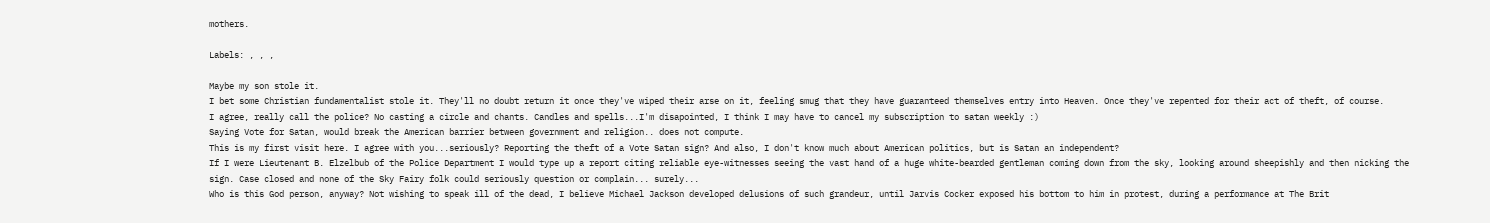mothers.

Labels: , , ,

Maybe my son stole it.
I bet some Christian fundamentalist stole it. They'll no doubt return it once they've wiped their arse on it, feeling smug that they have guaranteed themselves entry into Heaven. Once they've repented for their act of theft, of course.
I agree, really call the police? No casting a circle and chants. Candles and spells...I'm disapointed, I think I may have to cancel my subscription to satan weekly :)
Saying Vote for Satan, would break the American barrier between government and religion.. does not compute.
This is my first visit here. I agree with you...seriously? Reporting the theft of a Vote Satan sign? And also, I don't know much about American politics, but is Satan an independent?
If I were Lieutenant B. Elzelbub of the Police Department I would type up a report citing reliable eye-witnesses seeing the vast hand of a huge white-bearded gentleman coming down from the sky, looking around sheepishly and then nicking the sign. Case closed and none of the Sky Fairy folk could seriously question or complain... surely...
Who is this God person, anyway? Not wishing to speak ill of the dead, I believe Michael Jackson developed delusions of such grandeur, until Jarvis Cocker exposed his bottom to him in protest, during a performance at The Brit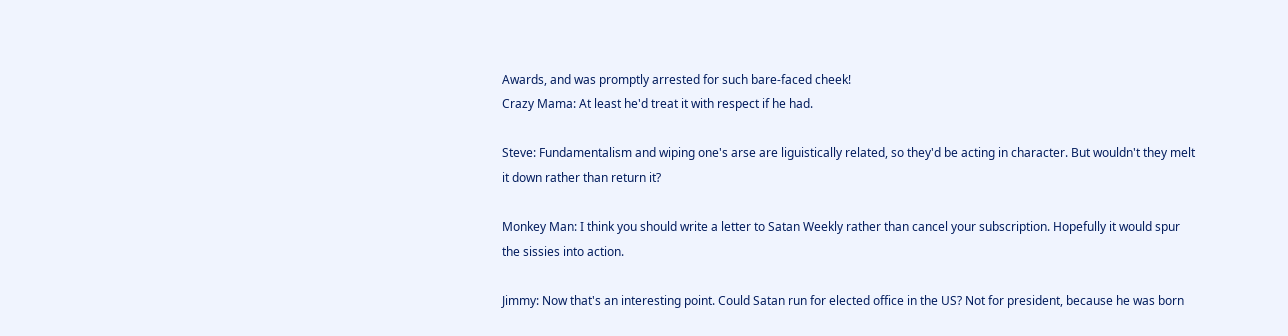Awards, and was promptly arrested for such bare-faced cheek!
Crazy Mama: At least he'd treat it with respect if he had.

Steve: Fundamentalism and wiping one's arse are liguistically related, so they'd be acting in character. But wouldn't they melt it down rather than return it?

Monkey Man: I think you should write a letter to Satan Weekly rather than cancel your subscription. Hopefully it would spur the sissies into action.

Jimmy: Now that's an interesting point. Could Satan run for elected office in the US? Not for president, because he was born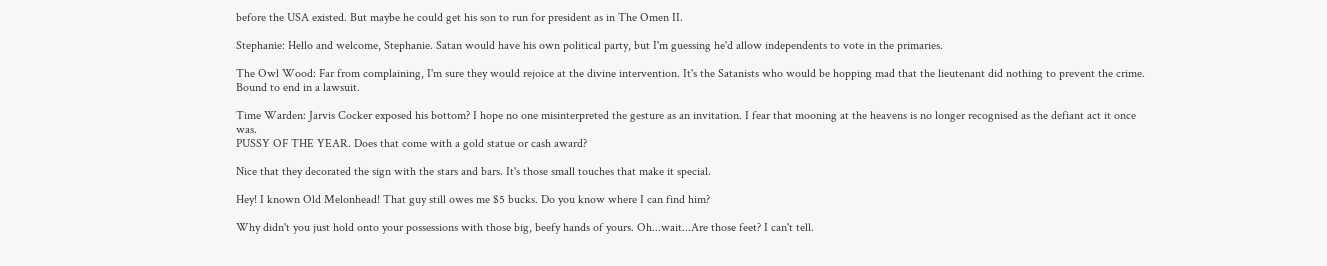before the USA existed. But maybe he could get his son to run for president as in The Omen II.

Stephanie: Hello and welcome, Stephanie. Satan would have his own political party, but I'm guessing he'd allow independents to vote in the primaries.

The Owl Wood: Far from complaining, I'm sure they would rejoice at the divine intervention. It's the Satanists who would be hopping mad that the lieutenant did nothing to prevent the crime. Bound to end in a lawsuit.

Time Warden: Jarvis Cocker exposed his bottom? I hope no one misinterpreted the gesture as an invitation. I fear that mooning at the heavens is no longer recognised as the defiant act it once was.
PUSSY OF THE YEAR. Does that come with a gold statue or cash award?

Nice that they decorated the sign with the stars and bars. It's those small touches that make it special.

Hey! I known Old Melonhead! That guy still owes me $5 bucks. Do you know where I can find him?

Why didn't you just hold onto your possessions with those big, beefy hands of yours. Oh...wait...Are those feet? I can't tell.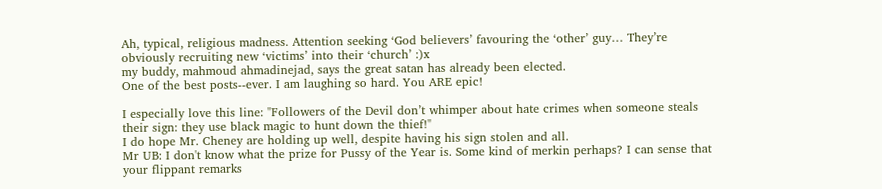Ah, typical, religious madness. Attention seeking ‘God believers’ favouring the ‘other’ guy… They’re obviously recruiting new ‘victims’ into their ‘church’ :)x
my buddy, mahmoud ahmadinejad, says the great satan has already been elected.
One of the best posts--ever. I am laughing so hard. You ARE epic!

I especially love this line: "Followers of the Devil don’t whimper about hate crimes when someone steals their sign: they use black magic to hunt down the thief!"
I do hope Mr. Cheney are holding up well, despite having his sign stolen and all.
Mr UB: I don't know what the prize for Pussy of the Year is. Some kind of merkin perhaps? I can sense that your flippant remarks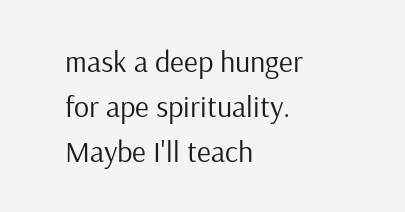mask a deep hunger for ape spirituality. Maybe I'll teach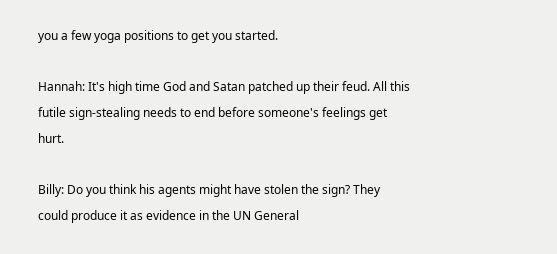you a few yoga positions to get you started.

Hannah: It's high time God and Satan patched up their feud. All this futile sign-stealing needs to end before someone's feelings get hurt.

Billy: Do you think his agents might have stolen the sign? They could produce it as evidence in the UN General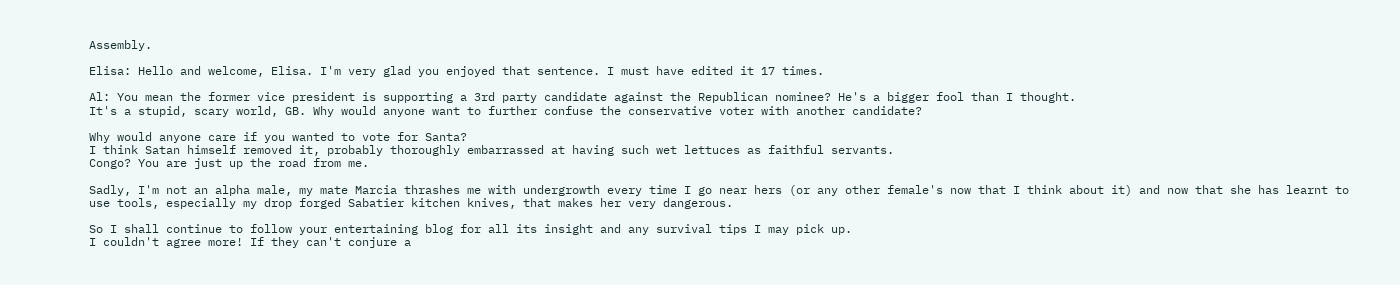Assembly.

Elisa: Hello and welcome, Elisa. I'm very glad you enjoyed that sentence. I must have edited it 17 times.

Al: You mean the former vice president is supporting a 3rd party candidate against the Republican nominee? He's a bigger fool than I thought.
It's a stupid, scary world, GB. Why would anyone want to further confuse the conservative voter with another candidate?

Why would anyone care if you wanted to vote for Santa?
I think Satan himself removed it, probably thoroughly embarrassed at having such wet lettuces as faithful servants.
Congo? You are just up the road from me.

Sadly, I'm not an alpha male, my mate Marcia thrashes me with undergrowth every time I go near hers (or any other female's now that I think about it) and now that she has learnt to use tools, especially my drop forged Sabatier kitchen knives, that makes her very dangerous.

So I shall continue to follow your entertaining blog for all its insight and any survival tips I may pick up.
I couldn't agree more! If they can't conjure a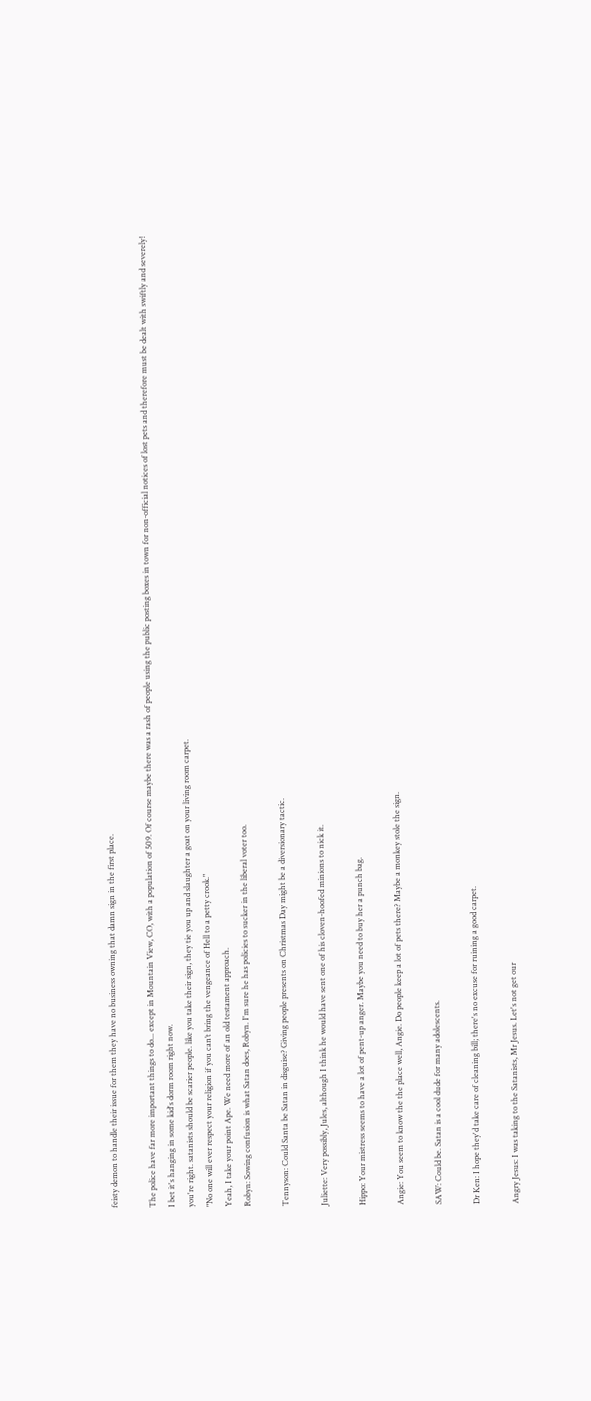feisty demon to handle their issue for them they have no business owning that damn sign in the first place.

The police have far more important things to do... except in Mountain View, CO, with a population of 509. Of course maybe there was a rash of people using the public posting boxes in town for non-official notices of lost pets and therefore must be dealt with swiftly and severely!
I bet it's hanging in some kid's dorm room right now.
you're right. satanists should be scarier people. like you take their sign, they tie you up and slaughter a goat on your living room carpet.
"No one will ever respect your religion if you can’t bring the vengeance of Hell to a petty crook."
Yeah, I take your point Ape. We need more of an old testament approach.
Robyn: Sowing confusion is what Satan does, Robyn. I'm sure he has policies to sucker in the liberal voter too.

Tennyson: Could Santa be Satan in disguise? Giving people presents on Christmas Day might be a diversionary tactic.

Juliette: Very possibly, Jules, although I think he would have sent one of his cloven-hoofed minions to nick it.

Hippo: Your mistress seems to have a lot of pent-up anger. Maybe you need to buy her a punch bag.

Angie: You seem to know the the place well, Angie. Do people keep a lot of pets there? Maybe a monkey stole the sign.

SAW: Could be. Satan is a cool dude for many adolescents.

Dr Ken: I hope they'd take care of cleaning bill; there's no excuse for ruining a good carpet.

Angry Jesus: I was taking to the Satanists, Mr Jesus. Let's not get our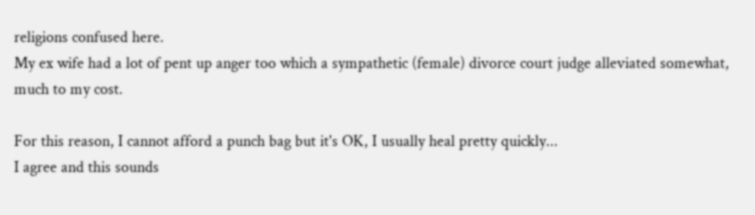religions confused here.
My ex wife had a lot of pent up anger too which a sympathetic (female) divorce court judge alleviated somewhat, much to my cost.

For this reason, I cannot afford a punch bag but it's OK, I usually heal pretty quickly...
I agree and this sounds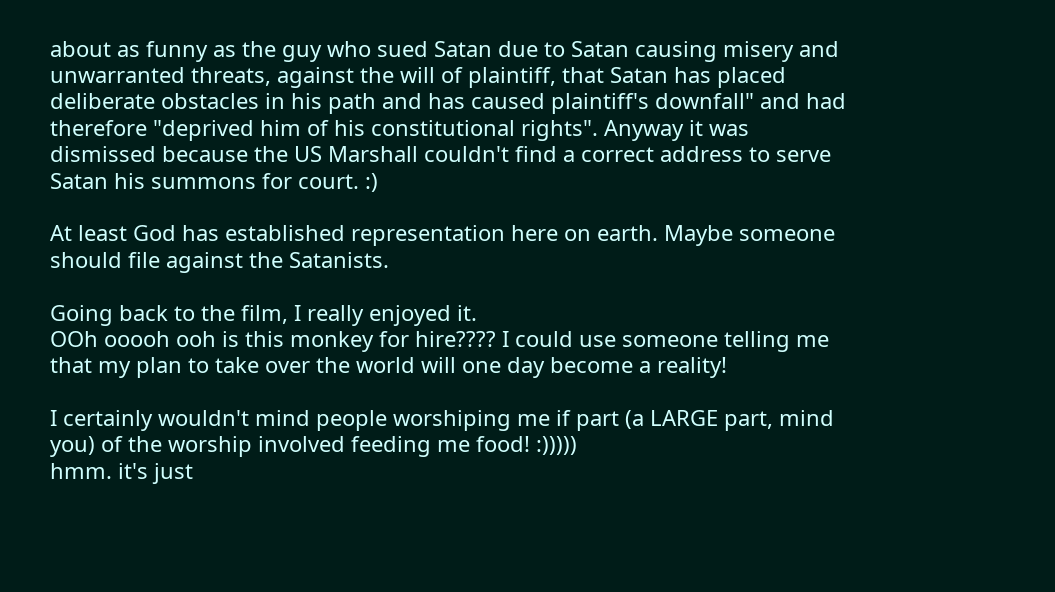about as funny as the guy who sued Satan due to Satan causing misery and unwarranted threats, against the will of plaintiff, that Satan has placed deliberate obstacles in his path and has caused plaintiff's downfall" and had therefore "deprived him of his constitutional rights". Anyway it was dismissed because the US Marshall couldn't find a correct address to serve Satan his summons for court. :)

At least God has established representation here on earth. Maybe someone should file against the Satanists.

Going back to the film, I really enjoyed it.
OOh ooooh ooh is this monkey for hire???? I could use someone telling me that my plan to take over the world will one day become a reality!

I certainly wouldn't mind people worshiping me if part (a LARGE part, mind you) of the worship involved feeding me food! :)))))
hmm. it's just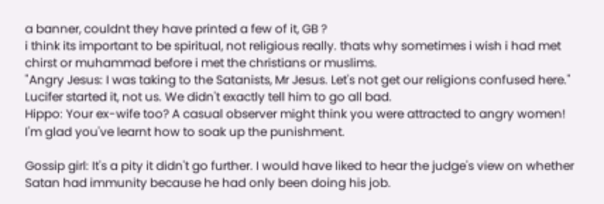a banner, couldnt they have printed a few of it, GB ?
i think its important to be spiritual, not religious really. thats why sometimes i wish i had met chirst or muhammad before i met the christians or muslims.
"Angry Jesus: I was taking to the Satanists, Mr Jesus. Let's not get our religions confused here."
Lucifer started it, not us. We didn't exactly tell him to go all bad.
Hippo: Your ex-wife too? A casual observer might think you were attracted to angry women! I'm glad you've learnt how to soak up the punishment.

Gossip girl: It's a pity it didn't go further. I would have liked to hear the judge's view on whether Satan had immunity because he had only been doing his job.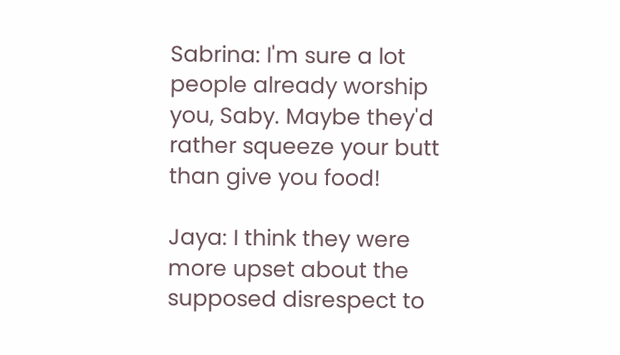Sabrina: I'm sure a lot people already worship you, Saby. Maybe they'd rather squeeze your butt than give you food!

Jaya: I think they were more upset about the supposed disrespect to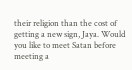their religion than the cost of getting a new sign, Jaya. Would you like to meet Satan before meeting a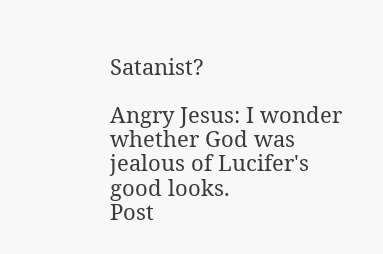Satanist?

Angry Jesus: I wonder whether God was jealous of Lucifer's good looks.
Post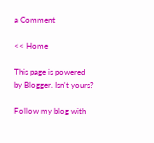a Comment

<< Home

This page is powered by Blogger. Isn't yours?

Follow my blog with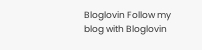Bloglovin Follow my blog with Bloglovin